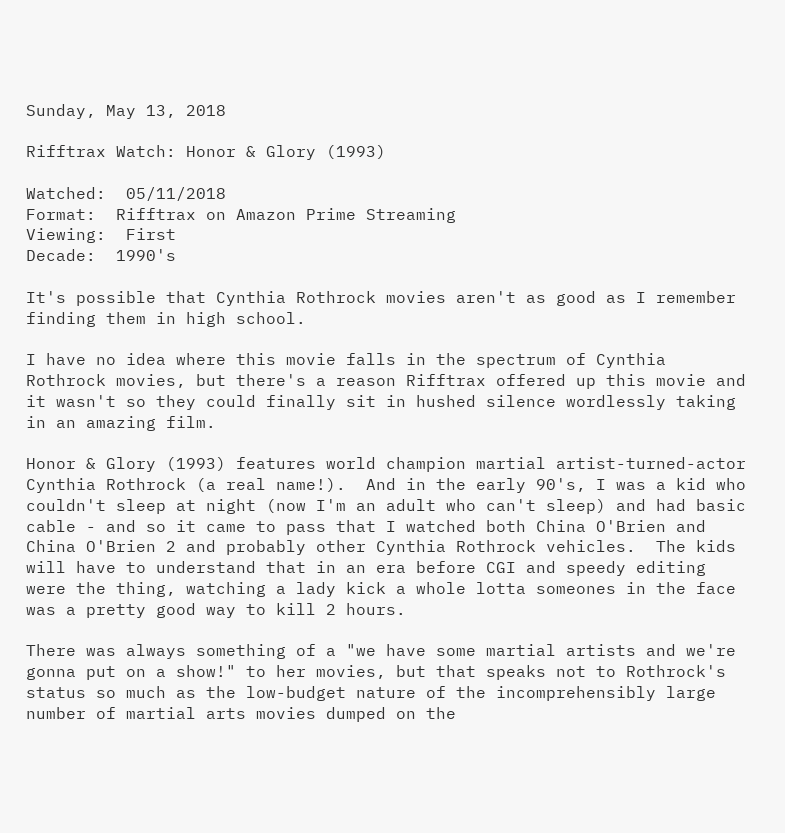Sunday, May 13, 2018

Rifftrax Watch: Honor & Glory (1993)

Watched:  05/11/2018
Format:  Rifftrax on Amazon Prime Streaming
Viewing:  First
Decade:  1990's

It's possible that Cynthia Rothrock movies aren't as good as I remember finding them in high school.

I have no idea where this movie falls in the spectrum of Cynthia Rothrock movies, but there's a reason Rifftrax offered up this movie and it wasn't so they could finally sit in hushed silence wordlessly taking in an amazing film.

Honor & Glory (1993) features world champion martial artist-turned-actor Cynthia Rothrock (a real name!).  And in the early 90's, I was a kid who couldn't sleep at night (now I'm an adult who can't sleep) and had basic cable - and so it came to pass that I watched both China O'Brien and China O'Brien 2 and probably other Cynthia Rothrock vehicles.  The kids will have to understand that in an era before CGI and speedy editing were the thing, watching a lady kick a whole lotta someones in the face was a pretty good way to kill 2 hours.

There was always something of a "we have some martial artists and we're gonna put on a show!" to her movies, but that speaks not to Rothrock's status so much as the low-budget nature of the incomprehensibly large number of martial arts movies dumped on the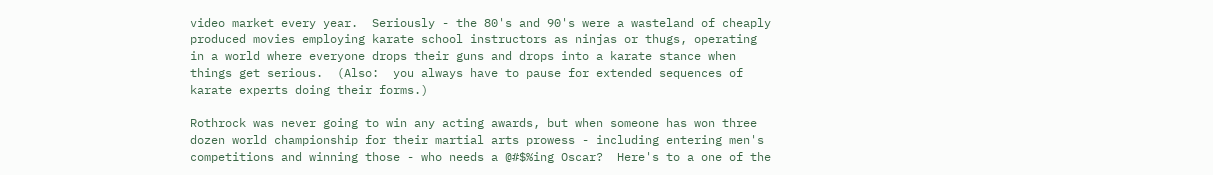video market every year.  Seriously - the 80's and 90's were a wasteland of cheaply produced movies employing karate school instructors as ninjas or thugs, operating in a world where everyone drops their guns and drops into a karate stance when things get serious.  (Also:  you always have to pause for extended sequences of karate experts doing their forms.)

Rothrock was never going to win any acting awards, but when someone has won three dozen world championship for their martial arts prowess - including entering men's competitions and winning those - who needs a @#$%ing Oscar?  Here's to a one of the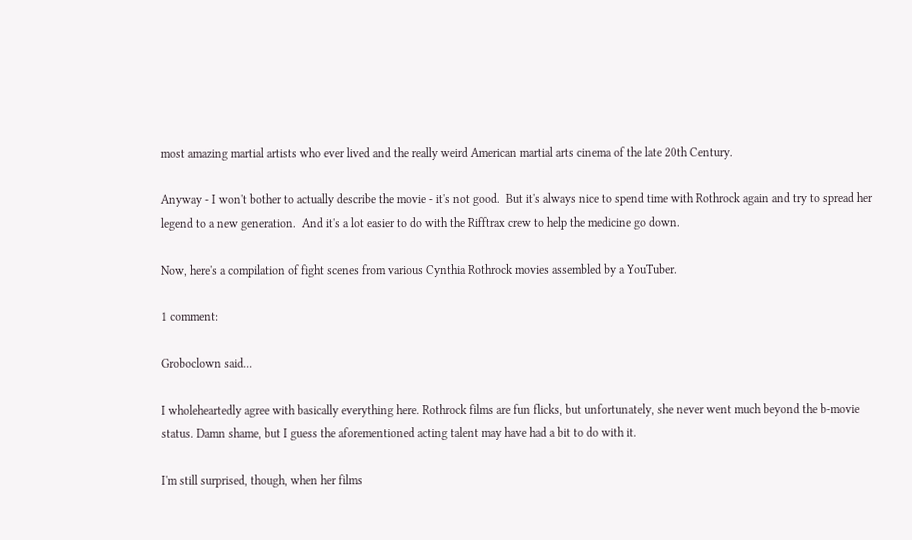most amazing martial artists who ever lived and the really weird American martial arts cinema of the late 20th Century.

Anyway - I won't bother to actually describe the movie - it's not good.  But it's always nice to spend time with Rothrock again and try to spread her legend to a new generation.  And it's a lot easier to do with the Rifftrax crew to help the medicine go down.

Now, here's a compilation of fight scenes from various Cynthia Rothrock movies assembled by a YouTuber.

1 comment:

Groboclown said...

I wholeheartedly agree with basically everything here. Rothrock films are fun flicks, but unfortunately, she never went much beyond the b-movie status. Damn shame, but I guess the aforementioned acting talent may have had a bit to do with it.

I'm still surprised, though, when her films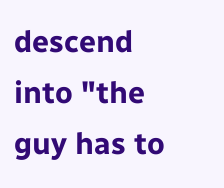descend into "the guy has to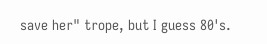save her" trope, but I guess 80's.